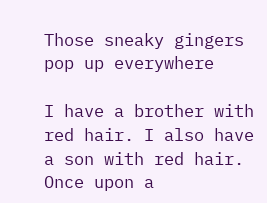Those sneaky gingers pop up everywhere

I have a brother with red hair. I also have a son with red hair. Once upon a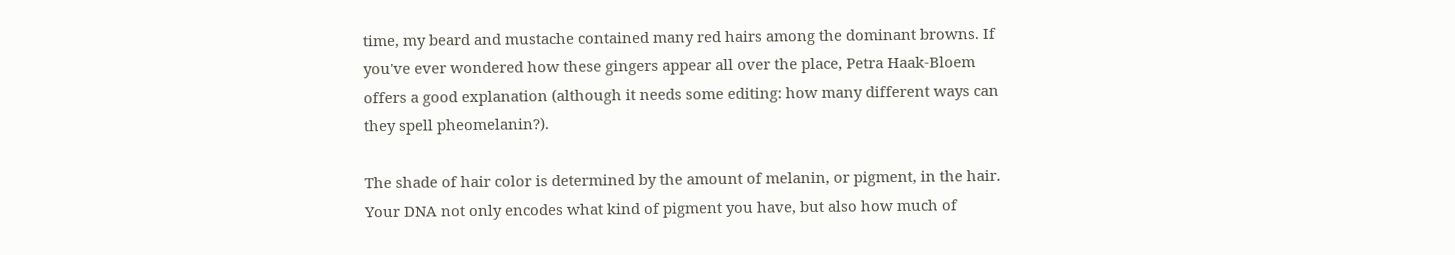time, my beard and mustache contained many red hairs among the dominant browns. If you've ever wondered how these gingers appear all over the place, Petra Haak-Bloem offers a good explanation (although it needs some editing: how many different ways can they spell pheomelanin?).

The shade of hair color is determined by the amount of melanin, or pigment, in the hair. Your DNA not only encodes what kind of pigment you have, but also how much of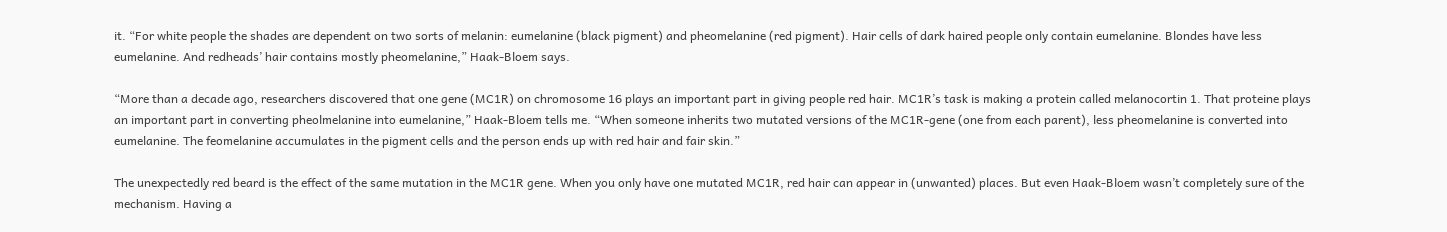it. “For white people the shades are dependent on two sorts of melanin: eumelanine (black pigment) and pheomelanine (red pigment). Hair cells of dark haired people only contain eumelanine. Blondes have less eumelanine. And redheads’ hair contains mostly pheomelanine,” Haak-Bloem says.

“More than a decade ago, researchers discovered that one gene (MC1R) on chromosome 16 plays an important part in giving people red hair. MC1R’s task is making a protein called melanocortin 1. That proteine plays an important part in converting pheolmelanine into eumelanine,” Haak-Bloem tells me. “When someone inherits two mutated versions of the MC1R-gene (one from each parent), less pheomelanine is converted into eumelanine. The feomelanine accumulates in the pigment cells and the person ends up with red hair and fair skin.”

The unexpectedly red beard is the effect of the same mutation in the MC1R gene. When you only have one mutated MC1R, red hair can appear in (unwanted) places. But even Haak-Bloem wasn’t completely sure of the mechanism. Having a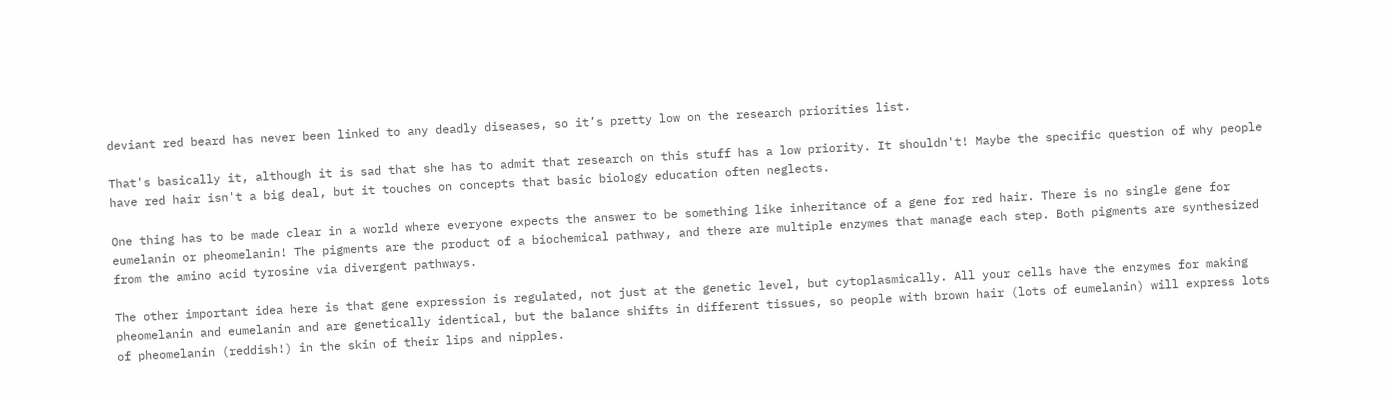deviant red beard has never been linked to any deadly diseases, so it’s pretty low on the research priorities list.

That's basically it, although it is sad that she has to admit that research on this stuff has a low priority. It shouldn't! Maybe the specific question of why people have red hair isn't a big deal, but it touches on concepts that basic biology education often neglects.

One thing has to be made clear in a world where everyone expects the answer to be something like inheritance of a gene for red hair. There is no single gene for eumelanin or pheomelanin! The pigments are the product of a biochemical pathway, and there are multiple enzymes that manage each step. Both pigments are synthesized from the amino acid tyrosine via divergent pathways.

The other important idea here is that gene expression is regulated, not just at the genetic level, but cytoplasmically. All your cells have the enzymes for making pheomelanin and eumelanin and are genetically identical, but the balance shifts in different tissues, so people with brown hair (lots of eumelanin) will express lots of pheomelanin (reddish!) in the skin of their lips and nipples.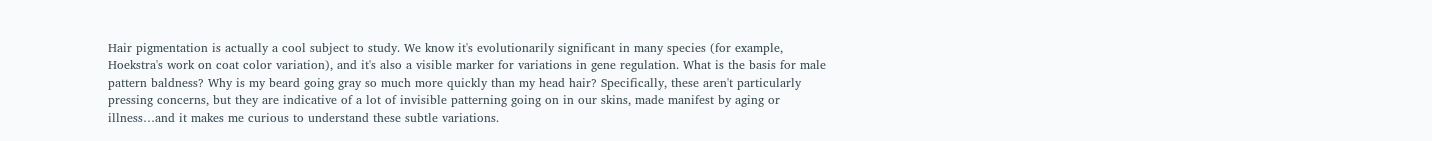Hair pigmentation is actually a cool subject to study. We know it's evolutionarily significant in many species (for example, Hoekstra's work on coat color variation), and it's also a visible marker for variations in gene regulation. What is the basis for male pattern baldness? Why is my beard going gray so much more quickly than my head hair? Specifically, these aren't particularly pressing concerns, but they are indicative of a lot of invisible patterning going on in our skins, made manifest by aging or illness…and it makes me curious to understand these subtle variations.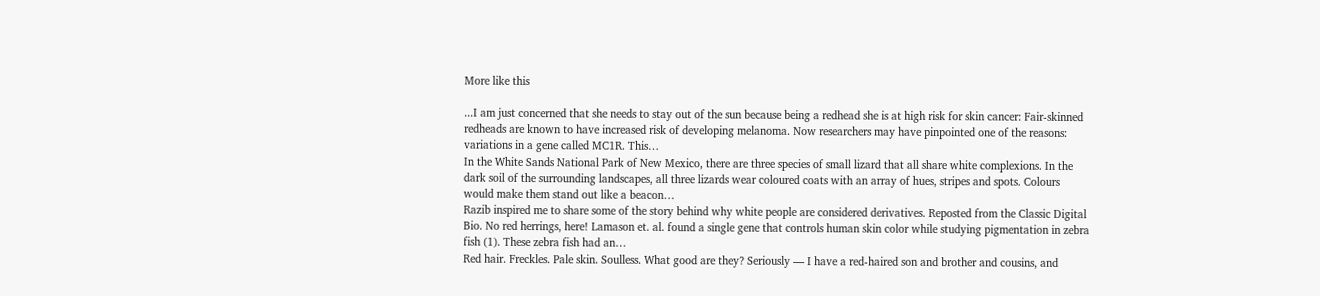More like this

...I am just concerned that she needs to stay out of the sun because being a redhead she is at high risk for skin cancer: Fair-skinned redheads are known to have increased risk of developing melanoma. Now researchers may have pinpointed one of the reasons: variations in a gene called MC1R. This…
In the White Sands National Park of New Mexico, there are three species of small lizard that all share white complexions. In the dark soil of the surrounding landscapes, all three lizards wear coloured coats with an array of hues, stripes and spots. Colours would make them stand out like a beacon…
Razib inspired me to share some of the story behind why white people are considered derivatives. Reposted from the Classic Digital Bio. No red herrings, here! Lamason et. al. found a single gene that controls human skin color while studying pigmentation in zebra fish (1). These zebra fish had an…
Red hair. Freckles. Pale skin. Soulless. What good are they? Seriously — I have a red-haired son and brother and cousins, and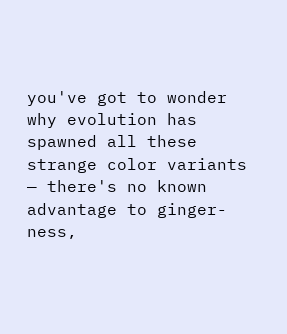you've got to wonder why evolution has spawned all these strange color variants — there's no known advantage to ginger-ness,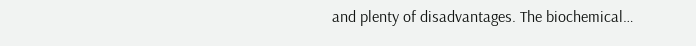and plenty of disadvantages. The biochemical…